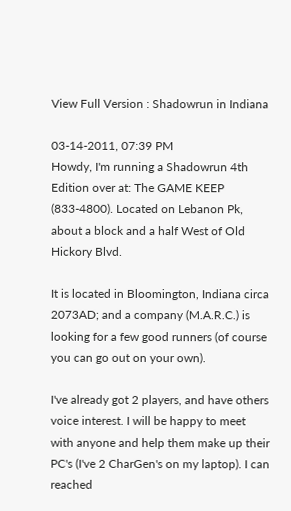View Full Version : Shadowrun in Indiana

03-14-2011, 07:39 PM
Howdy, I'm running a Shadowrun 4th Edition over at: The GAME KEEP (833-4800). Located on Lebanon Pk, about a block and a half West of Old Hickory Blvd.

It is located in Bloomington, Indiana circa 2073AD; and a company (M.A.R.C.) is looking for a few good runners (of course you can go out on your own).

I've already got 2 players, and have others voice interest. I will be happy to meet with anyone and help them make up their PC's (I've 2 CharGen's on my laptop). I can reached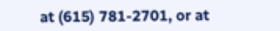at (615) 781-2701, or at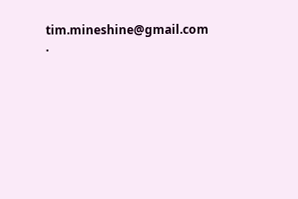tim.mineshine@gmail.com .